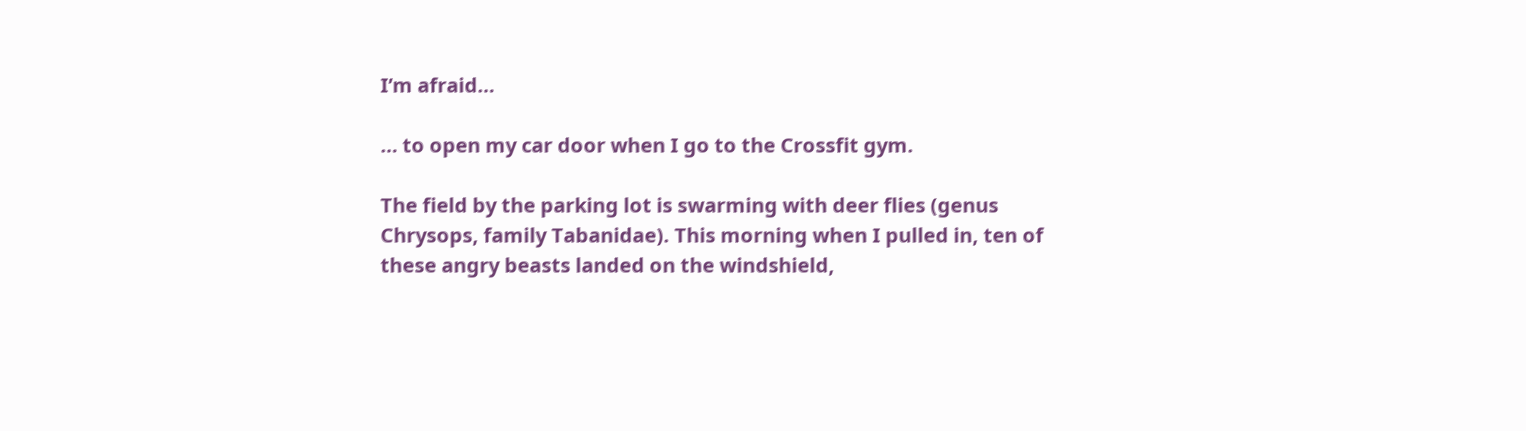I’m afraid…

… to open my car door when I go to the Crossfit gym.

The field by the parking lot is swarming with deer flies (genus Chrysops, family Tabanidae). This morning when I pulled in, ten of these angry beasts landed on the windshield,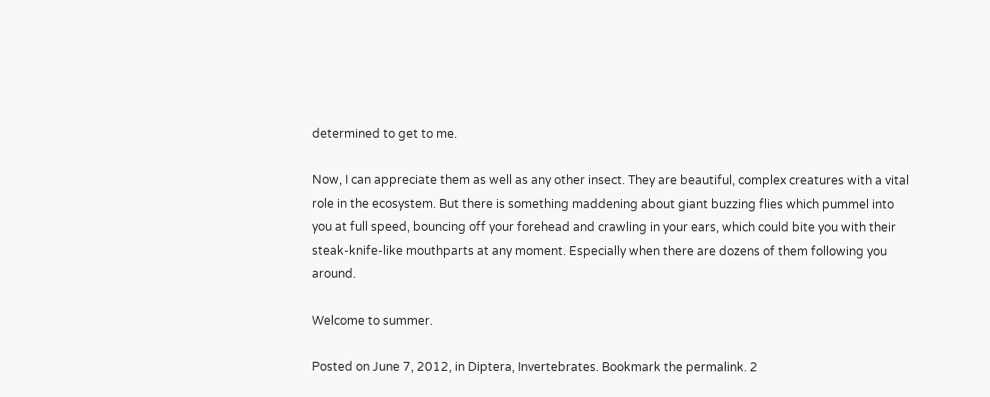determined to get to me.

Now, I can appreciate them as well as any other insect. They are beautiful, complex creatures with a vital role in the ecosystem. But there is something maddening about giant buzzing flies which pummel into you at full speed, bouncing off your forehead and crawling in your ears, which could bite you with their steak-knife-like mouthparts at any moment. Especially when there are dozens of them following you around.

Welcome to summer.

Posted on June 7, 2012, in Diptera, Invertebrates. Bookmark the permalink. 2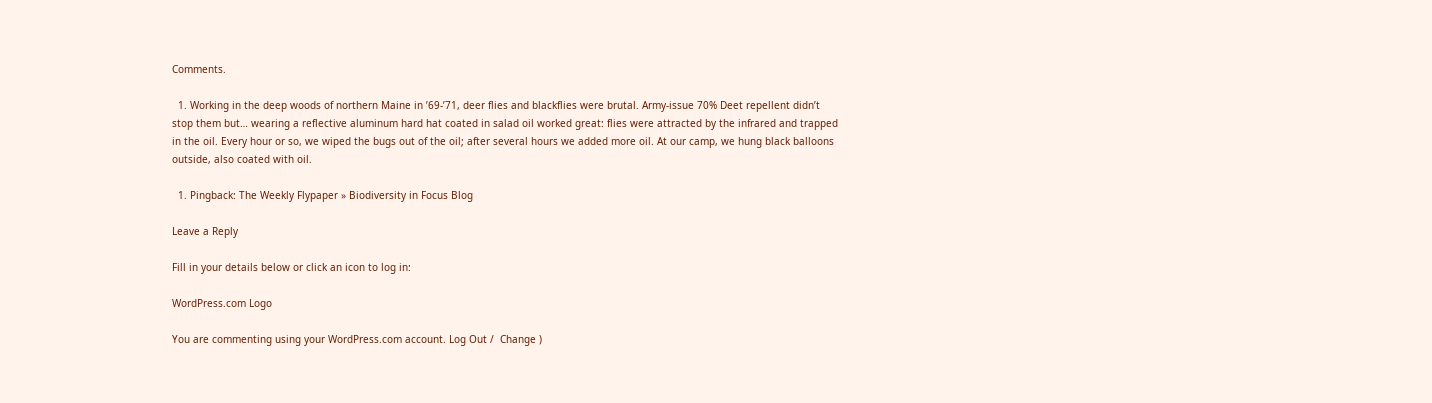Comments.

  1. Working in the deep woods of northern Maine in ’69-’71, deer flies and blackflies were brutal. Army-issue 70% Deet repellent didn’t stop them but… wearing a reflective aluminum hard hat coated in salad oil worked great: flies were attracted by the infrared and trapped in the oil. Every hour or so, we wiped the bugs out of the oil; after several hours we added more oil. At our camp, we hung black balloons outside, also coated with oil.

  1. Pingback: The Weekly Flypaper » Biodiversity in Focus Blog

Leave a Reply

Fill in your details below or click an icon to log in:

WordPress.com Logo

You are commenting using your WordPress.com account. Log Out /  Change )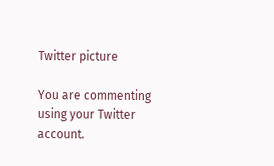Twitter picture

You are commenting using your Twitter account.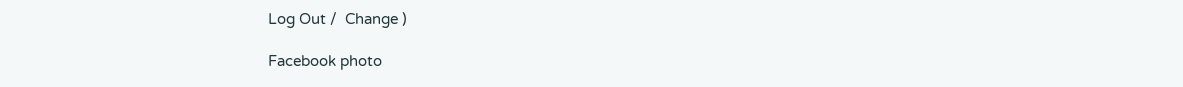Log Out /  Change )

Facebook photo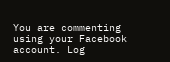You are commenting using your Facebook account. Log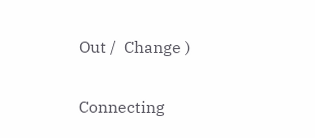Out /  Change )

Connecting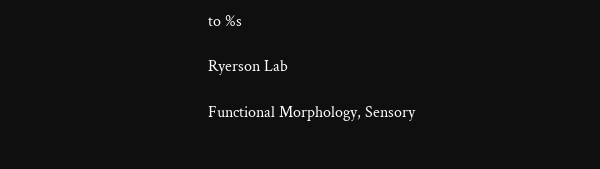to %s

Ryerson Lab

Functional Morphology, Sensory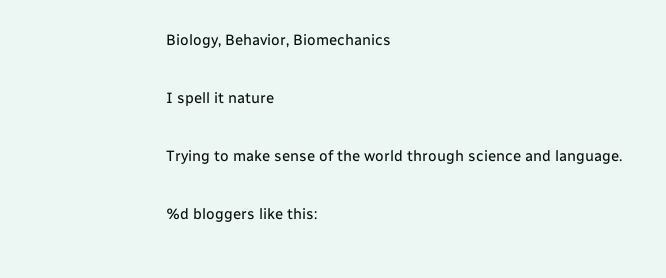Biology, Behavior, Biomechanics

I spell it nature

Trying to make sense of the world through science and language.

%d bloggers like this: